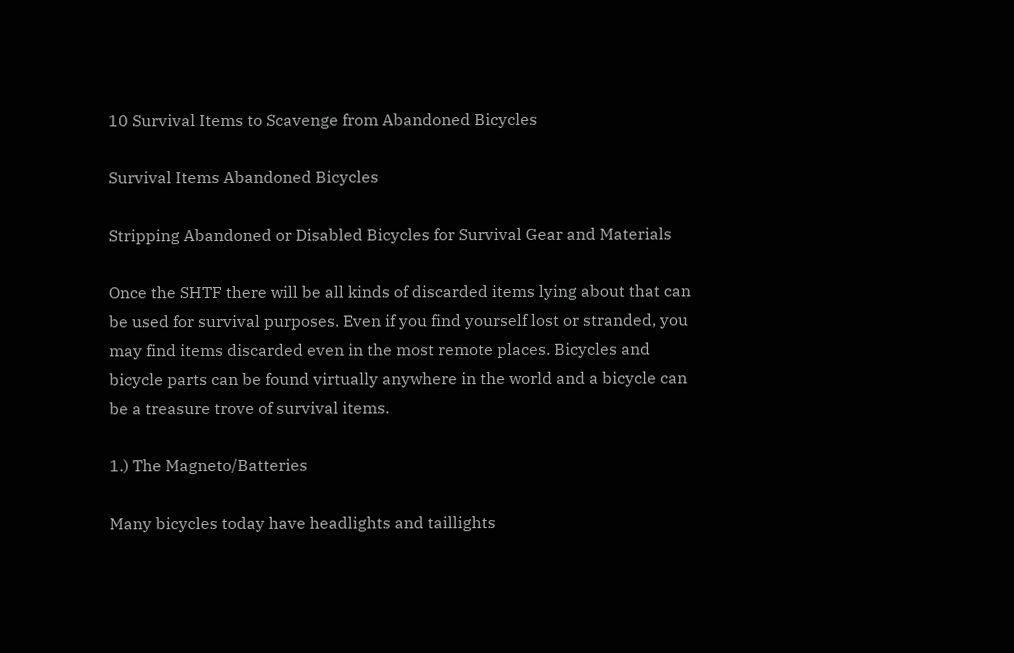10 Survival Items to Scavenge from Abandoned Bicycles

Survival Items Abandoned Bicycles

Stripping Abandoned or Disabled Bicycles for Survival Gear and Materials

Once the SHTF there will be all kinds of discarded items lying about that can be used for survival purposes. Even if you find yourself lost or stranded, you may find items discarded even in the most remote places. Bicycles and bicycle parts can be found virtually anywhere in the world and a bicycle can be a treasure trove of survival items.

1.) The Magneto/Batteries

Many bicycles today have headlights and taillights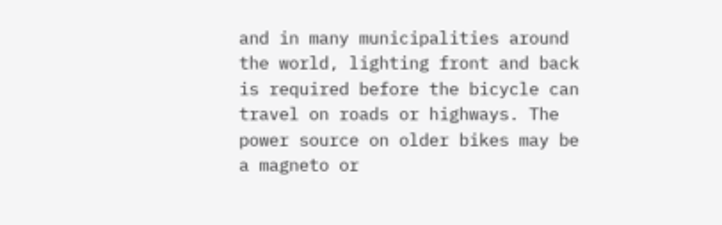and in many municipalities around the world, lighting front and back is required before the bicycle can travel on roads or highways. The power source on older bikes may be a magneto or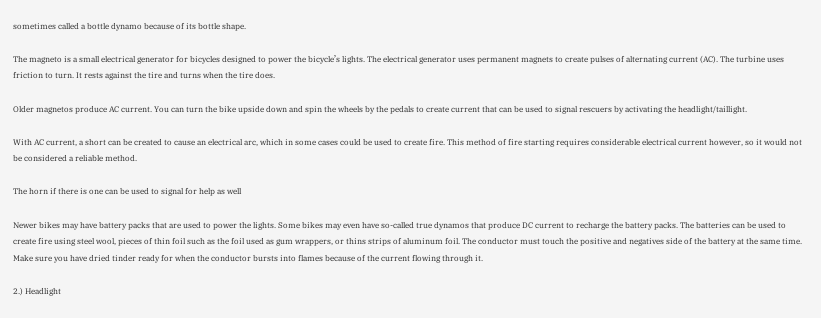sometimes called a bottle dynamo because of its bottle shape.

The magneto is a small electrical generator for bicycles designed to power the bicycle’s lights. The electrical generator uses permanent magnets to create pulses of alternating current (AC). The turbine uses friction to turn. It rests against the tire and turns when the tire does.

Older magnetos produce AC current. You can turn the bike upside down and spin the wheels by the pedals to create current that can be used to signal rescuers by activating the headlight/taillight.

With AC current, a short can be created to cause an electrical arc, which in some cases could be used to create fire. This method of fire starting requires considerable electrical current however, so it would not be considered a reliable method.

The horn if there is one can be used to signal for help as well

Newer bikes may have battery packs that are used to power the lights. Some bikes may even have so-called true dynamos that produce DC current to recharge the battery packs. The batteries can be used to create fire using steel wool, pieces of thin foil such as the foil used as gum wrappers, or thins strips of aluminum foil. The conductor must touch the positive and negatives side of the battery at the same time. Make sure you have dried tinder ready for when the conductor bursts into flames because of the current flowing through it.

2.) Headlight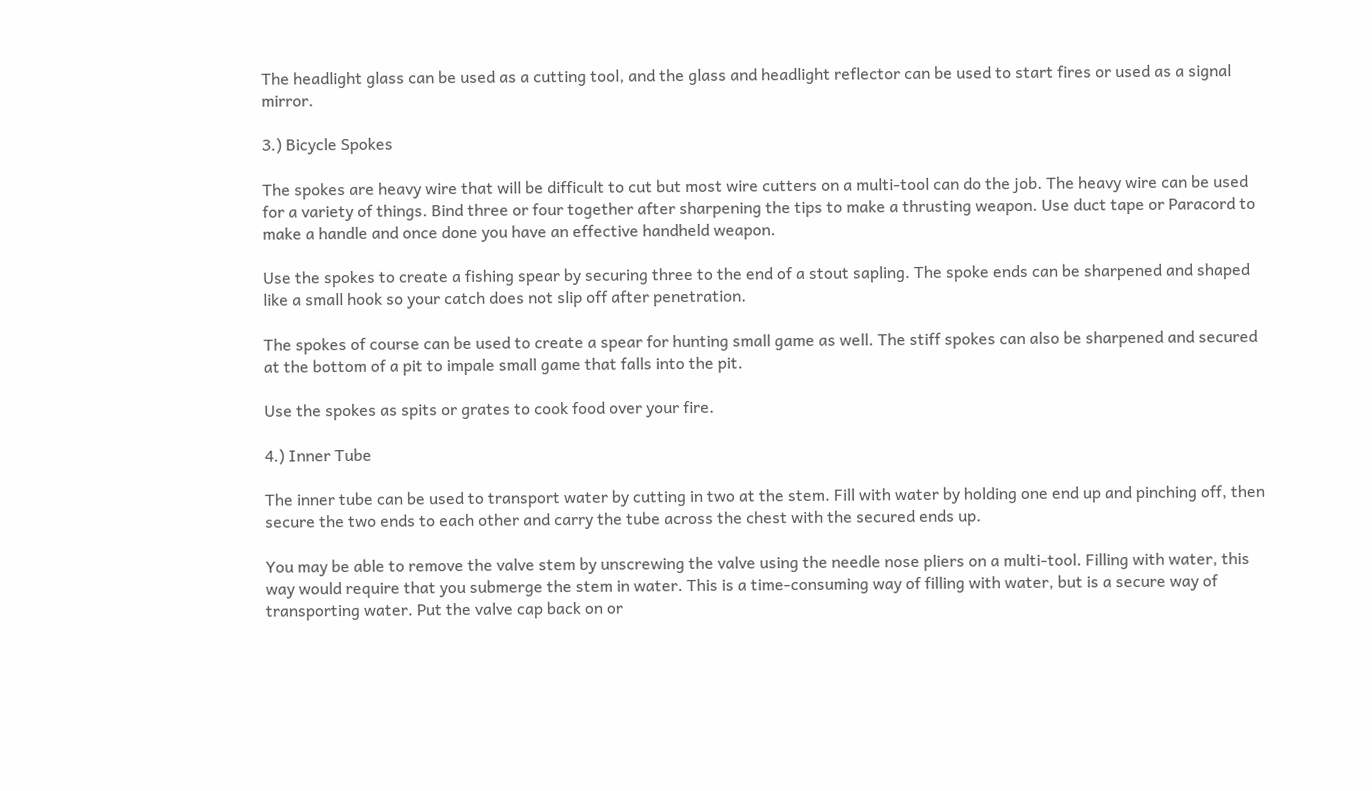The headlight glass can be used as a cutting tool, and the glass and headlight reflector can be used to start fires or used as a signal mirror.

3.) Bicycle Spokes

The spokes are heavy wire that will be difficult to cut but most wire cutters on a multi-tool can do the job. The heavy wire can be used for a variety of things. Bind three or four together after sharpening the tips to make a thrusting weapon. Use duct tape or Paracord to make a handle and once done you have an effective handheld weapon.

Use the spokes to create a fishing spear by securing three to the end of a stout sapling. The spoke ends can be sharpened and shaped like a small hook so your catch does not slip off after penetration.

The spokes of course can be used to create a spear for hunting small game as well. The stiff spokes can also be sharpened and secured at the bottom of a pit to impale small game that falls into the pit.

Use the spokes as spits or grates to cook food over your fire.

4.) Inner Tube

The inner tube can be used to transport water by cutting in two at the stem. Fill with water by holding one end up and pinching off, then secure the two ends to each other and carry the tube across the chest with the secured ends up.

You may be able to remove the valve stem by unscrewing the valve using the needle nose pliers on a multi-tool. Filling with water, this way would require that you submerge the stem in water. This is a time-consuming way of filling with water, but is a secure way of transporting water. Put the valve cap back on or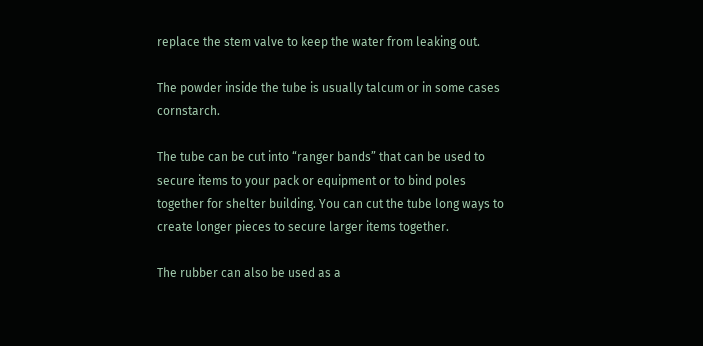replace the stem valve to keep the water from leaking out.

The powder inside the tube is usually talcum or in some cases cornstarch.

The tube can be cut into “ranger bands” that can be used to secure items to your pack or equipment or to bind poles together for shelter building. You can cut the tube long ways to create longer pieces to secure larger items together.

The rubber can also be used as a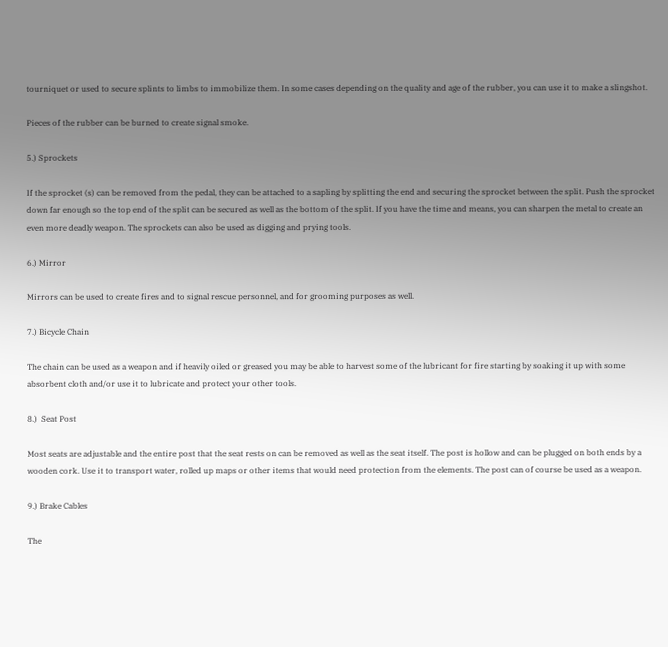tourniquet or used to secure splints to limbs to immobilize them. In some cases depending on the quality and age of the rubber, you can use it to make a slingshot.

Pieces of the rubber can be burned to create signal smoke.

5.) Sprockets

If the sprocket (s) can be removed from the pedal, they can be attached to a sapling by splitting the end and securing the sprocket between the split. Push the sprocket down far enough so the top end of the split can be secured as well as the bottom of the split. If you have the time and means, you can sharpen the metal to create an even more deadly weapon. The sprockets can also be used as digging and prying tools.

6.) Mirror

Mirrors can be used to create fires and to signal rescue personnel, and for grooming purposes as well.

7.) Bicycle Chain

The chain can be used as a weapon and if heavily oiled or greased you may be able to harvest some of the lubricant for fire starting by soaking it up with some absorbent cloth and/or use it to lubricate and protect your other tools.

8.)  Seat Post

Most seats are adjustable and the entire post that the seat rests on can be removed as well as the seat itself. The post is hollow and can be plugged on both ends by a wooden cork. Use it to transport water, rolled up maps or other items that would need protection from the elements. The post can of course be used as a weapon.

9.) Brake Cables

The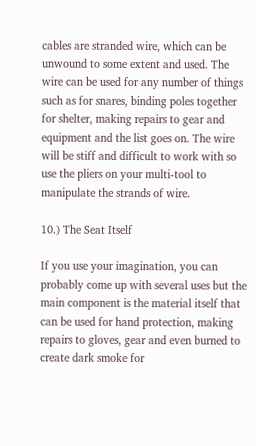cables are stranded wire, which can be unwound to some extent and used. The wire can be used for any number of things such as for snares, binding poles together for shelter, making repairs to gear and equipment and the list goes on. The wire will be stiff and difficult to work with so use the pliers on your multi-tool to manipulate the strands of wire.

10.) The Seat Itself

If you use your imagination, you can probably come up with several uses but the main component is the material itself that can be used for hand protection, making repairs to gloves, gear and even burned to create dark smoke for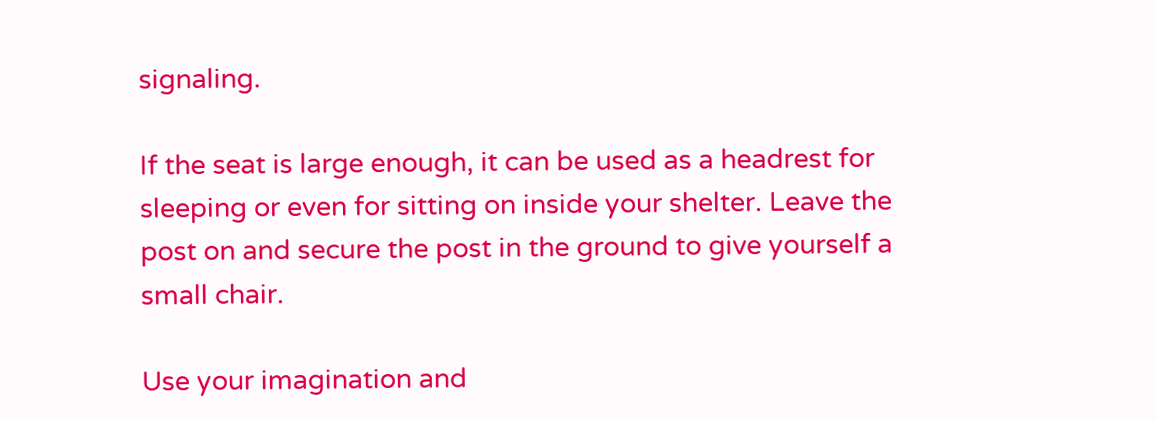signaling.

If the seat is large enough, it can be used as a headrest for sleeping or even for sitting on inside your shelter. Leave the post on and secure the post in the ground to give yourself a small chair.

Use your imagination and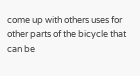come up with others uses for other parts of the bicycle that can be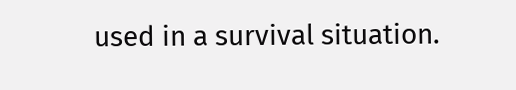used in a survival situation.